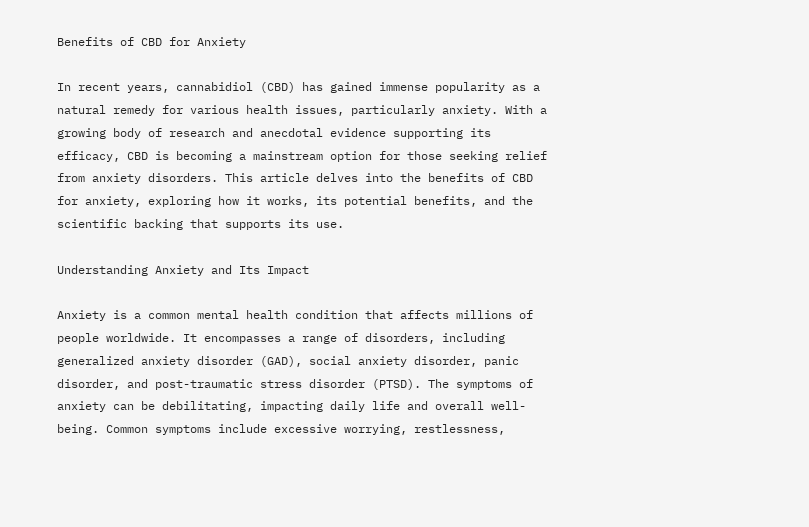Benefits of CBD for Anxiety

In recent years, cannabidiol (CBD) has gained immense popularity as a natural remedy for various health issues, particularly anxiety. With a growing body of research and anecdotal evidence supporting its efficacy, CBD is becoming a mainstream option for those seeking relief from anxiety disorders. This article delves into the benefits of CBD for anxiety, exploring how it works, its potential benefits, and the scientific backing that supports its use.

Understanding Anxiety and Its Impact

Anxiety is a common mental health condition that affects millions of people worldwide. It encompasses a range of disorders, including generalized anxiety disorder (GAD), social anxiety disorder, panic disorder, and post-traumatic stress disorder (PTSD). The symptoms of anxiety can be debilitating, impacting daily life and overall well-being. Common symptoms include excessive worrying, restlessness,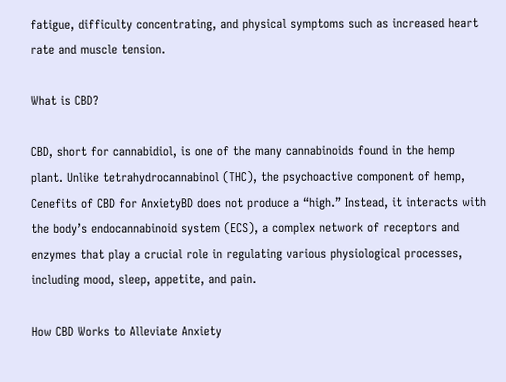fatigue, difficulty concentrating, and physical symptoms such as increased heart rate and muscle tension.

What is CBD?

CBD, short for cannabidiol, is one of the many cannabinoids found in the hemp plant. Unlike tetrahydrocannabinol (THC), the psychoactive component of hemp, Cenefits of CBD for AnxietyBD does not produce a “high.” Instead, it interacts with the body’s endocannabinoid system (ECS), a complex network of receptors and enzymes that play a crucial role in regulating various physiological processes, including mood, sleep, appetite, and pain.

How CBD Works to Alleviate Anxiety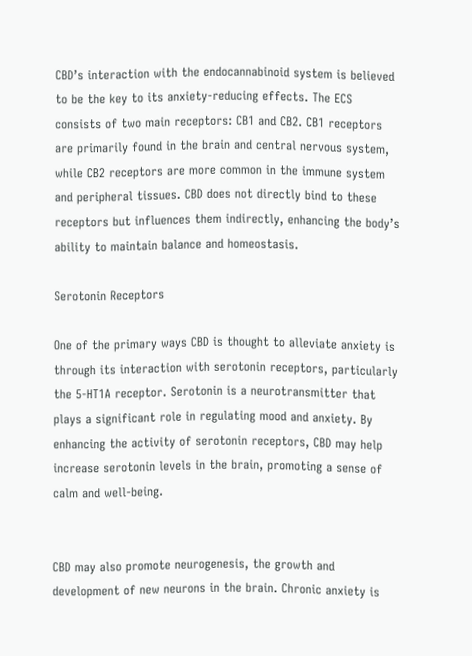CBD’s interaction with the endocannabinoid system is believed to be the key to its anxiety-reducing effects. The ECS consists of two main receptors: CB1 and CB2. CB1 receptors are primarily found in the brain and central nervous system, while CB2 receptors are more common in the immune system and peripheral tissues. CBD does not directly bind to these receptors but influences them indirectly, enhancing the body’s ability to maintain balance and homeostasis.

Serotonin Receptors

One of the primary ways CBD is thought to alleviate anxiety is through its interaction with serotonin receptors, particularly the 5-HT1A receptor. Serotonin is a neurotransmitter that plays a significant role in regulating mood and anxiety. By enhancing the activity of serotonin receptors, CBD may help increase serotonin levels in the brain, promoting a sense of calm and well-being.


CBD may also promote neurogenesis, the growth and development of new neurons in the brain. Chronic anxiety is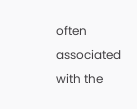often associated with the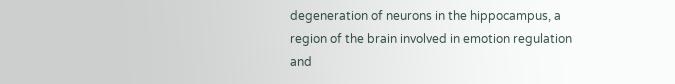degeneration of neurons in the hippocampus, a region of the brain involved in emotion regulation and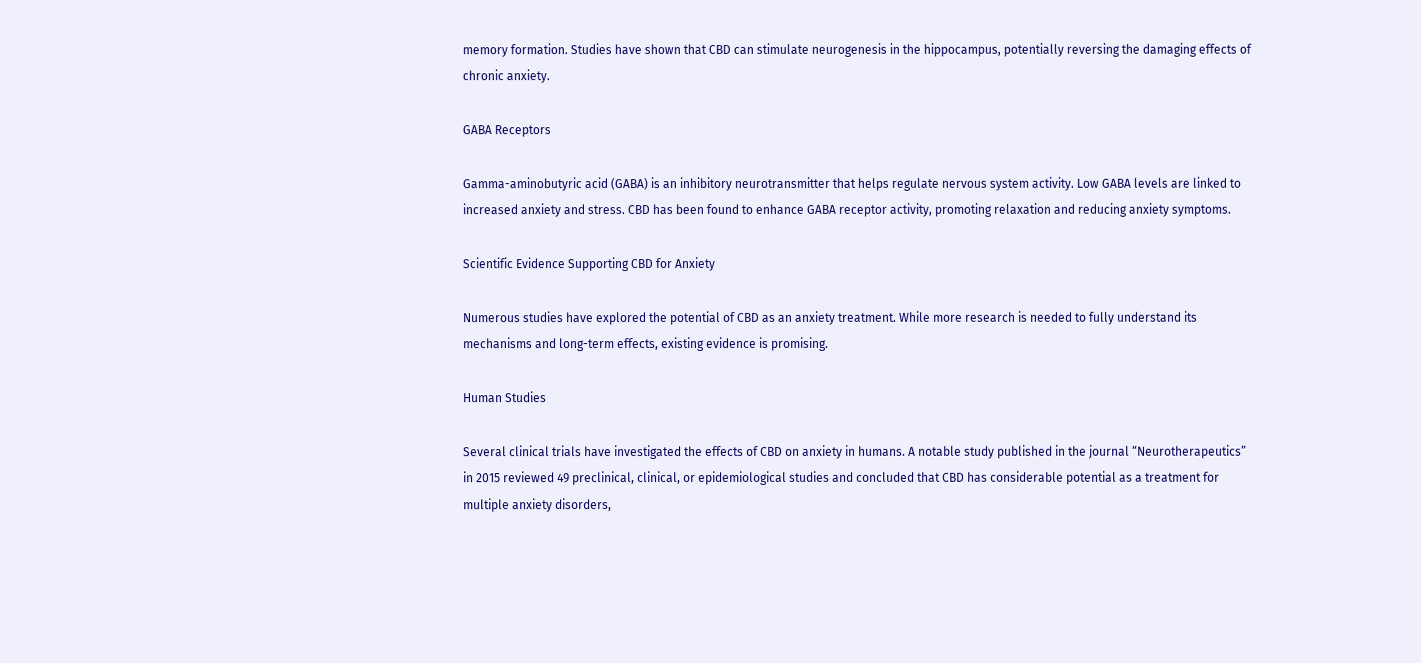memory formation. Studies have shown that CBD can stimulate neurogenesis in the hippocampus, potentially reversing the damaging effects of chronic anxiety.

GABA Receptors

Gamma-aminobutyric acid (GABA) is an inhibitory neurotransmitter that helps regulate nervous system activity. Low GABA levels are linked to increased anxiety and stress. CBD has been found to enhance GABA receptor activity, promoting relaxation and reducing anxiety symptoms.

Scientific Evidence Supporting CBD for Anxiety

Numerous studies have explored the potential of CBD as an anxiety treatment. While more research is needed to fully understand its mechanisms and long-term effects, existing evidence is promising.

Human Studies

Several clinical trials have investigated the effects of CBD on anxiety in humans. A notable study published in the journal “Neurotherapeutics” in 2015 reviewed 49 preclinical, clinical, or epidemiological studies and concluded that CBD has considerable potential as a treatment for multiple anxiety disorders,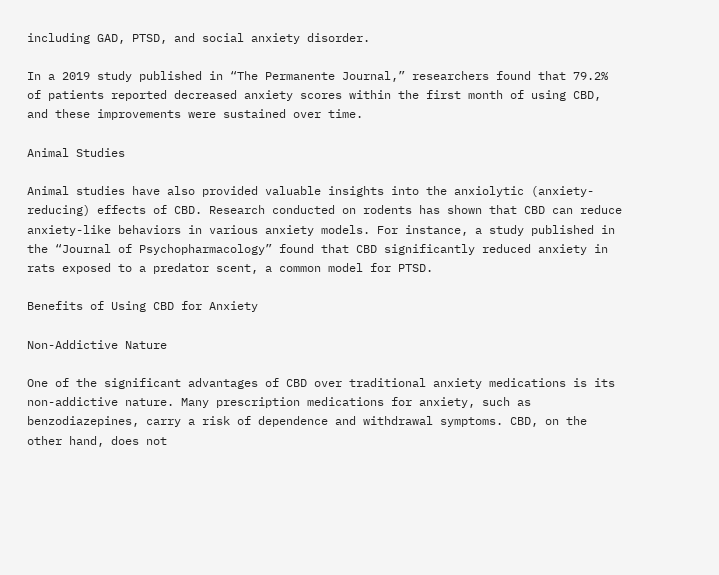including GAD, PTSD, and social anxiety disorder.

In a 2019 study published in “The Permanente Journal,” researchers found that 79.2% of patients reported decreased anxiety scores within the first month of using CBD, and these improvements were sustained over time.

Animal Studies

Animal studies have also provided valuable insights into the anxiolytic (anxiety-reducing) effects of CBD. Research conducted on rodents has shown that CBD can reduce anxiety-like behaviors in various anxiety models. For instance, a study published in the “Journal of Psychopharmacology” found that CBD significantly reduced anxiety in rats exposed to a predator scent, a common model for PTSD.

Benefits of Using CBD for Anxiety

Non-Addictive Nature

One of the significant advantages of CBD over traditional anxiety medications is its non-addictive nature. Many prescription medications for anxiety, such as benzodiazepines, carry a risk of dependence and withdrawal symptoms. CBD, on the other hand, does not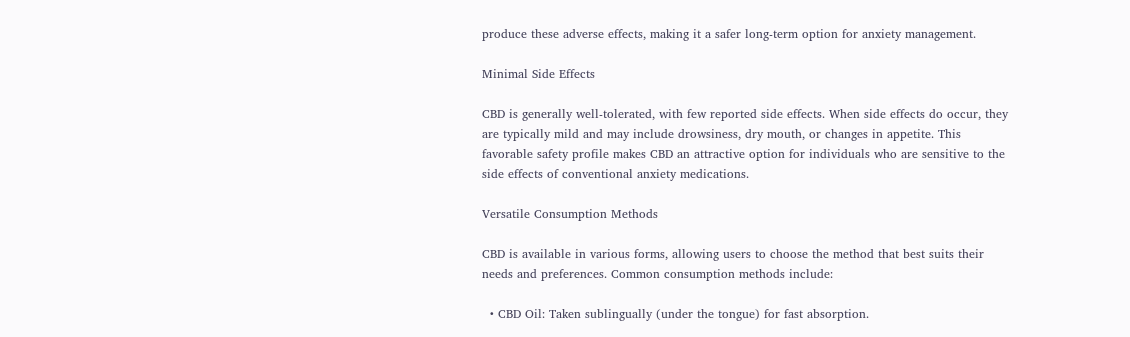produce these adverse effects, making it a safer long-term option for anxiety management.

Minimal Side Effects

CBD is generally well-tolerated, with few reported side effects. When side effects do occur, they are typically mild and may include drowsiness, dry mouth, or changes in appetite. This favorable safety profile makes CBD an attractive option for individuals who are sensitive to the side effects of conventional anxiety medications.

Versatile Consumption Methods

CBD is available in various forms, allowing users to choose the method that best suits their needs and preferences. Common consumption methods include:

  • CBD Oil: Taken sublingually (under the tongue) for fast absorption.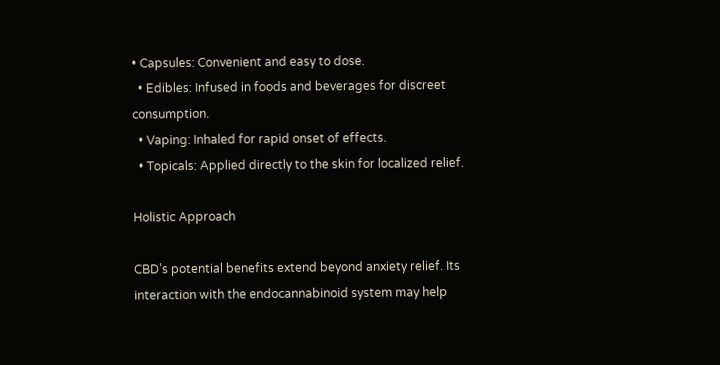• Capsules: Convenient and easy to dose.
  • Edibles: Infused in foods and beverages for discreet consumption.
  • Vaping: Inhaled for rapid onset of effects.
  • Topicals: Applied directly to the skin for localized relief.

Holistic Approach

CBD’s potential benefits extend beyond anxiety relief. Its interaction with the endocannabinoid system may help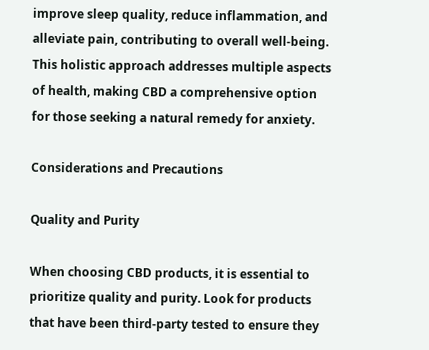improve sleep quality, reduce inflammation, and alleviate pain, contributing to overall well-being. This holistic approach addresses multiple aspects of health, making CBD a comprehensive option for those seeking a natural remedy for anxiety.

Considerations and Precautions

Quality and Purity

When choosing CBD products, it is essential to prioritize quality and purity. Look for products that have been third-party tested to ensure they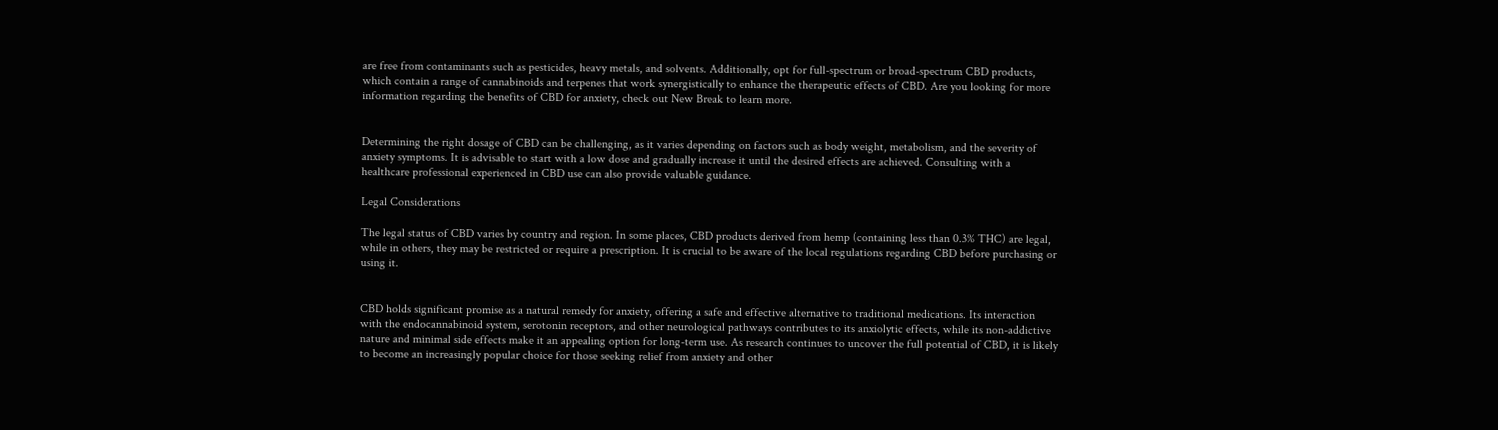are free from contaminants such as pesticides, heavy metals, and solvents. Additionally, opt for full-spectrum or broad-spectrum CBD products, which contain a range of cannabinoids and terpenes that work synergistically to enhance the therapeutic effects of CBD. Are you looking for more information regarding the benefits of CBD for anxiety, check out New Break to learn more.


Determining the right dosage of CBD can be challenging, as it varies depending on factors such as body weight, metabolism, and the severity of anxiety symptoms. It is advisable to start with a low dose and gradually increase it until the desired effects are achieved. Consulting with a healthcare professional experienced in CBD use can also provide valuable guidance.

Legal Considerations

The legal status of CBD varies by country and region. In some places, CBD products derived from hemp (containing less than 0.3% THC) are legal, while in others, they may be restricted or require a prescription. It is crucial to be aware of the local regulations regarding CBD before purchasing or using it.


CBD holds significant promise as a natural remedy for anxiety, offering a safe and effective alternative to traditional medications. Its interaction with the endocannabinoid system, serotonin receptors, and other neurological pathways contributes to its anxiolytic effects, while its non-addictive nature and minimal side effects make it an appealing option for long-term use. As research continues to uncover the full potential of CBD, it is likely to become an increasingly popular choice for those seeking relief from anxiety and other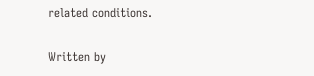related conditions.

Written by